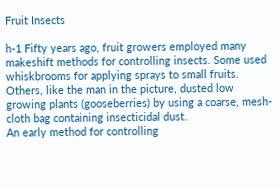Fruit Insects

h-1 Fifty years ago, fruit growers employed many makeshift methods for controlling insects. Some used whiskbrooms for applying sprays to small fruits. Others, like the man in the picture, dusted low growing plants (gooseberries) by using a coarse, mesh-cloth bag containing insecticidal dust.
An early method for controlling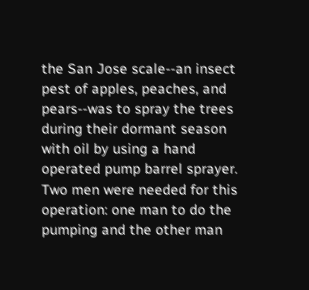the San Jose scale--an insect pest of apples, peaches, and pears--was to spray the trees during their dormant season with oil by using a hand operated pump barrel sprayer. Two men were needed for this operation: one man to do the pumping and the other man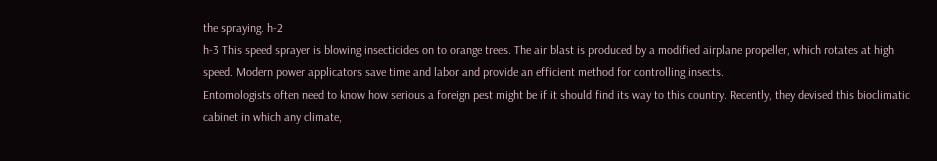the spraying. h-2
h-3 This speed sprayer is blowing insecticides on to orange trees. The air blast is produced by a modified airplane propeller, which rotates at high speed. Modern power applicators save time and labor and provide an efficient method for controlling insects.
Entomologists often need to know how serious a foreign pest might be if it should find its way to this country. Recently, they devised this bioclimatic cabinet in which any climate,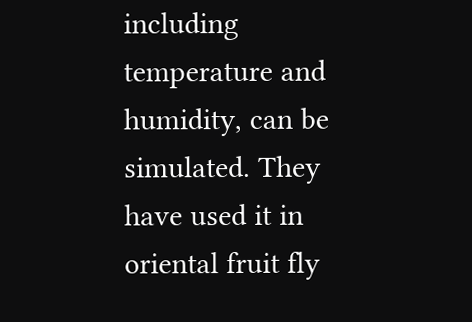including temperature and humidity, can be simulated. They have used it in oriental fruit fly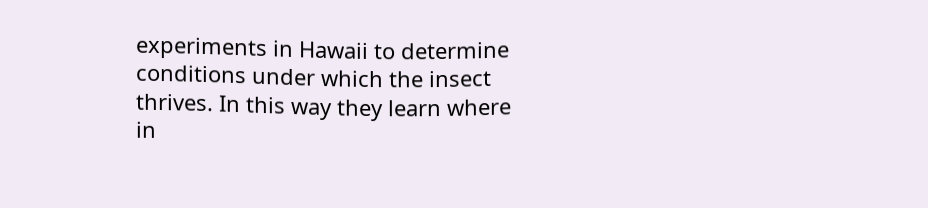experiments in Hawaii to determine conditions under which the insect thrives. In this way they learn where in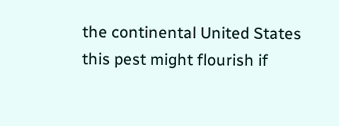the continental United States this pest might flourish if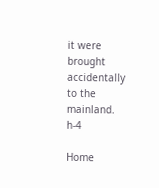it were brought accidentally to the mainland. h-4

Home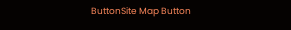ButtonSite Map Button